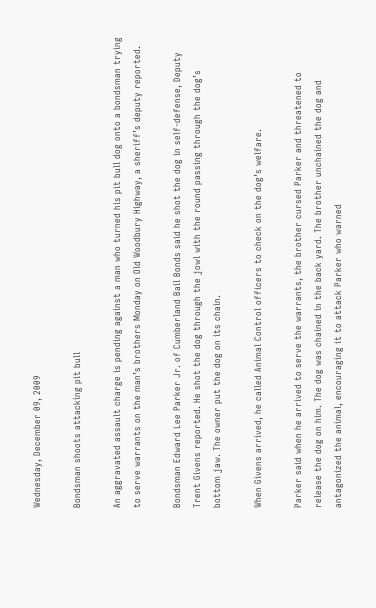Wednesday, December 09, 2009

Bondsman shoots attacking pit bull

An aggravated assault charge is pending against a man who turned his pit bull dog onto a bondsman trying to serve warrants on the man’s brothers Monday on Old Woodbury Highway, a sheriff’s deputy reported.

Bondsman Edward Lee Parker Jr. of Cumberland Bail Bonds said he shot the dog in self-defense, Deputy Trent Givens reported. He shot the dog through the jowl with the round passing through the dog’s bottom jaw. The owner put the dog on its chain.

When Givens arrived, he called Animal Control officers to check on the dog’s welfare.

Parker said when he arrived to serve the warrants, the brother cursed Parker and threatened to release the dog on him. The dog was chained in the back yard. The brother unchained the dog and antagonized the animal, encouraging it to attack Parker who warned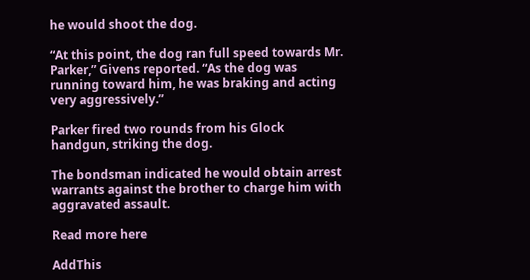he would shoot the dog.

“At this point, the dog ran full speed towards Mr. Parker,” Givens reported. “As the dog was running toward him, he was braking and acting very aggressively.”

Parker fired two rounds from his Glock handgun, striking the dog.

The bondsman indicated he would obtain arrest warrants against the brother to charge him with aggravated assault.

Read more here

AddThis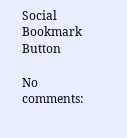Social Bookmark Button

No comments: